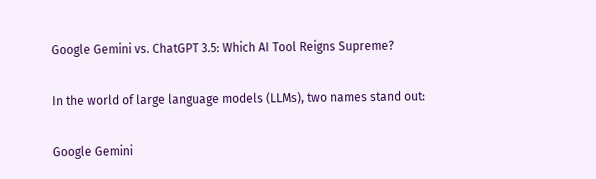Google Gemini vs. ChatGPT 3.5: Which AI Tool Reigns Supreme?

In the world of large language models (LLMs), two names stand out:

Google Gemini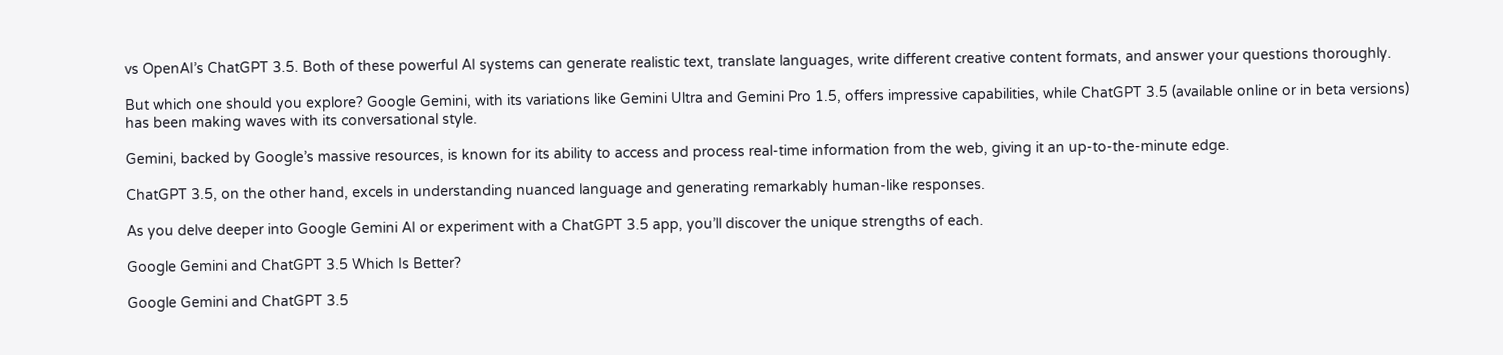vs OpenAI’s ChatGPT 3.5. Both of these powerful AI systems can generate realistic text, translate languages, write different creative content formats, and answer your questions thoroughly.

But which one should you explore? Google Gemini, with its variations like Gemini Ultra and Gemini Pro 1.5, offers impressive capabilities, while ChatGPT 3.5 (available online or in beta versions) has been making waves with its conversational style.

Gemini, backed by Google’s massive resources, is known for its ability to access and process real-time information from the web, giving it an up-to-the-minute edge.

ChatGPT 3.5, on the other hand, excels in understanding nuanced language and generating remarkably human-like responses.

As you delve deeper into Google Gemini AI or experiment with a ChatGPT 3.5 app, you’ll discover the unique strengths of each.

Google Gemini and ChatGPT 3.5 Which Is Better?

Google Gemini and ChatGPT 3.5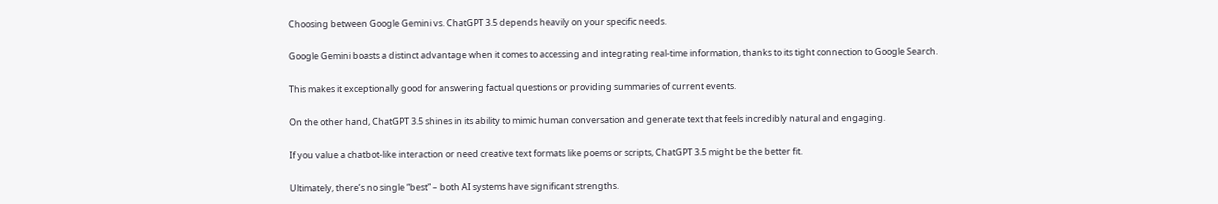Choosing between Google Gemini vs. ChatGPT 3.5 depends heavily on your specific needs.

Google Gemini boasts a distinct advantage when it comes to accessing and integrating real-time information, thanks to its tight connection to Google Search.

This makes it exceptionally good for answering factual questions or providing summaries of current events.

On the other hand, ChatGPT 3.5 shines in its ability to mimic human conversation and generate text that feels incredibly natural and engaging.

If you value a chatbot-like interaction or need creative text formats like poems or scripts, ChatGPT 3.5 might be the better fit.

Ultimately, there’s no single “best” – both AI systems have significant strengths.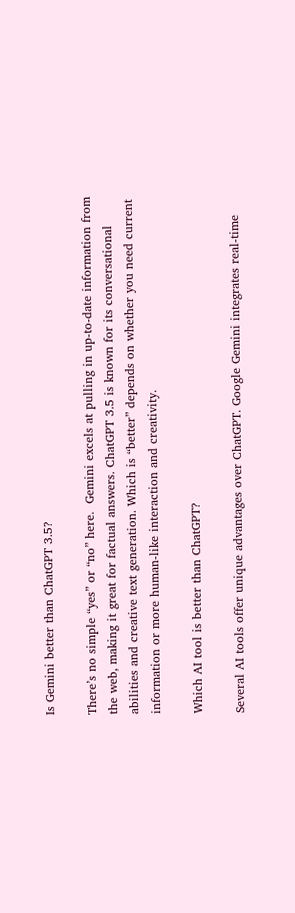Is Gemini better than ChatGPT 3.5?

There’s no simple “yes” or “no” here.  Gemini excels at pulling in up-to-date information from the web, making it great for factual answers. ChatGPT 3.5 is known for its conversational abilities and creative text generation. Which is “better” depends on whether you need current information or more human-like interaction and creativity.

Which AI tool is better than ChatGPT?

Several AI tools offer unique advantages over ChatGPT. Google Gemini integrates real-time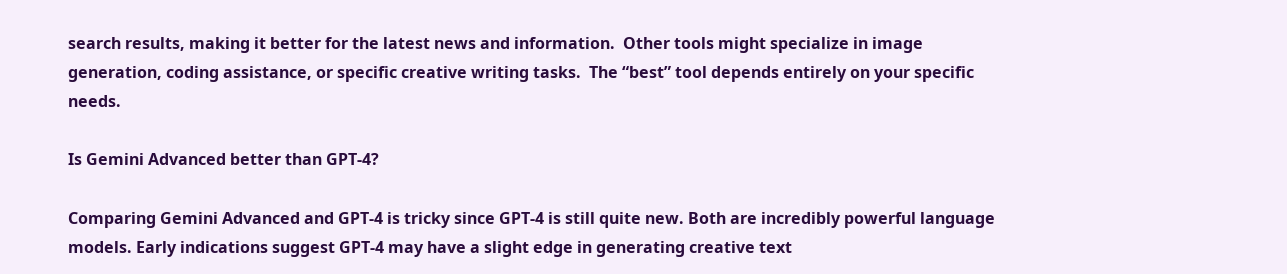search results, making it better for the latest news and information.  Other tools might specialize in image generation, coding assistance, or specific creative writing tasks.  The “best” tool depends entirely on your specific needs.

Is Gemini Advanced better than GPT-4?

Comparing Gemini Advanced and GPT-4 is tricky since GPT-4 is still quite new. Both are incredibly powerful language models. Early indications suggest GPT-4 may have a slight edge in generating creative text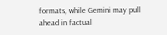formats, while Gemini may pull ahead in factual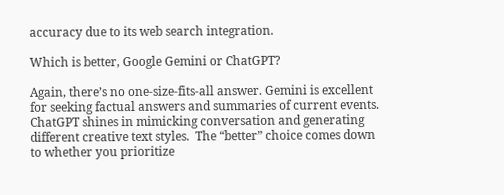accuracy due to its web search integration.

Which is better, Google Gemini or ChatGPT?

Again, there’s no one-size-fits-all answer. Gemini is excellent for seeking factual answers and summaries of current events. ChatGPT shines in mimicking conversation and generating different creative text styles.  The “better” choice comes down to whether you prioritize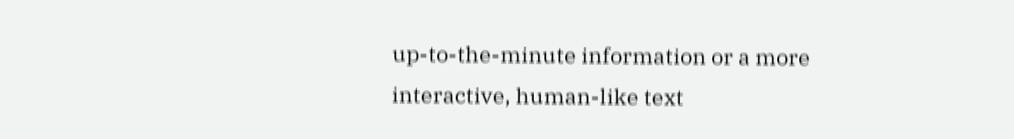up-to-the-minute information or a more interactive, human-like text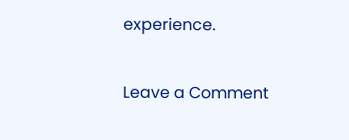experience.

Leave a Comment